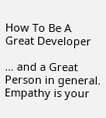How To Be A Great Developer

… and a Great Person in general. Empathy is your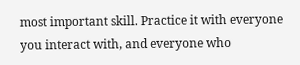most important skill. Practice it with everyone you interact with, and everyone who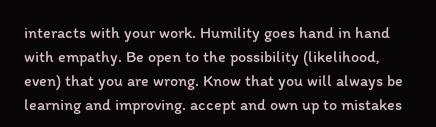interacts with your work. Humility goes hand in hand with empathy. Be open to the possibility (likelihood, even) that you are wrong. Know that you will always be learning and improving. accept and own up to mistakes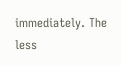immediately. The less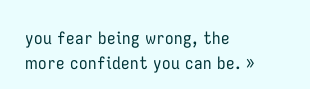you fear being wrong, the more confident you can be. »